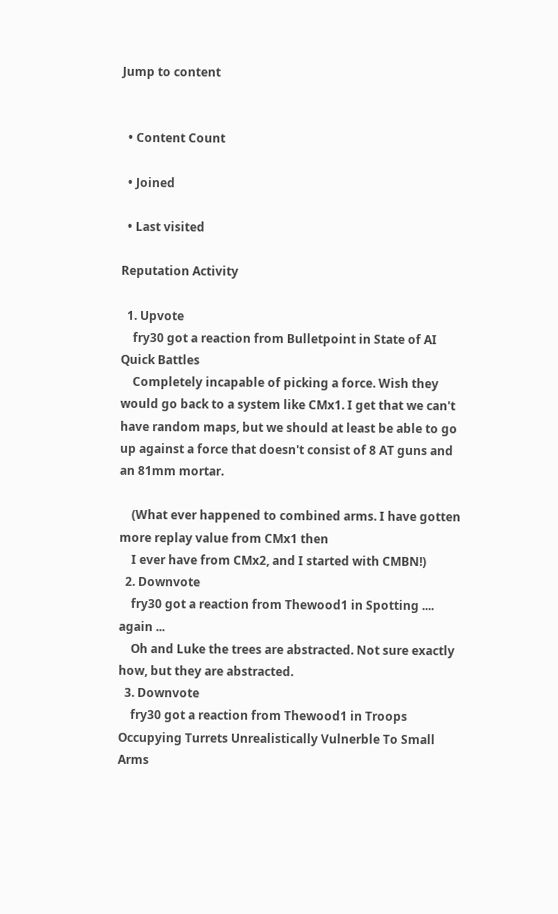Jump to content


  • Content Count

  • Joined

  • Last visited

Reputation Activity

  1. Upvote
    fry30 got a reaction from Bulletpoint in State of AI Quick Battles
    Completely incapable of picking a force. Wish they would go back to a system like CMx1. I get that we can't have random maps, but we should at least be able to go up against a force that doesn't consist of 8 AT guns and an 81mm mortar.

    (What ever happened to combined arms. I have gotten more replay value from CMx1 then
    I ever have from CMx2, and I started with CMBN!)
  2. Downvote
    fry30 got a reaction from Thewood1 in Spotting .... again ...
    Oh and Luke the trees are abstracted. Not sure exactly how, but they are abstracted.
  3. Downvote
    fry30 got a reaction from Thewood1 in Troops Occupying Turrets Unrealistically Vulnerble To Small Arms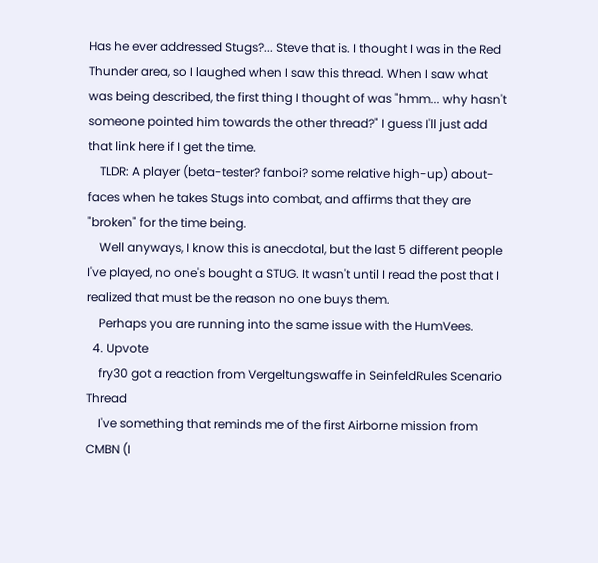Has he ever addressed Stugs?... Steve that is. I thought I was in the Red Thunder area, so I laughed when I saw this thread. When I saw what was being described, the first thing I thought of was "hmm... why hasn't someone pointed him towards the other thread?" I guess I'll just add that link here if I get the time.
    TLDR: A player (beta-tester? fanboi? some relative high-up) about-faces when he takes Stugs into combat, and affirms that they are "broken" for the time being.
    Well anyways, I know this is anecdotal, but the last 5 different people I've played, no one's bought a STUG. It wasn't until I read the post that I realized that must be the reason no one buys them.
    Perhaps you are running into the same issue with the HumVees.
  4. Upvote
    fry30 got a reaction from Vergeltungswaffe in SeinfeldRules Scenario Thread
    I've something that reminds me of the first Airborne mission from CMBN (I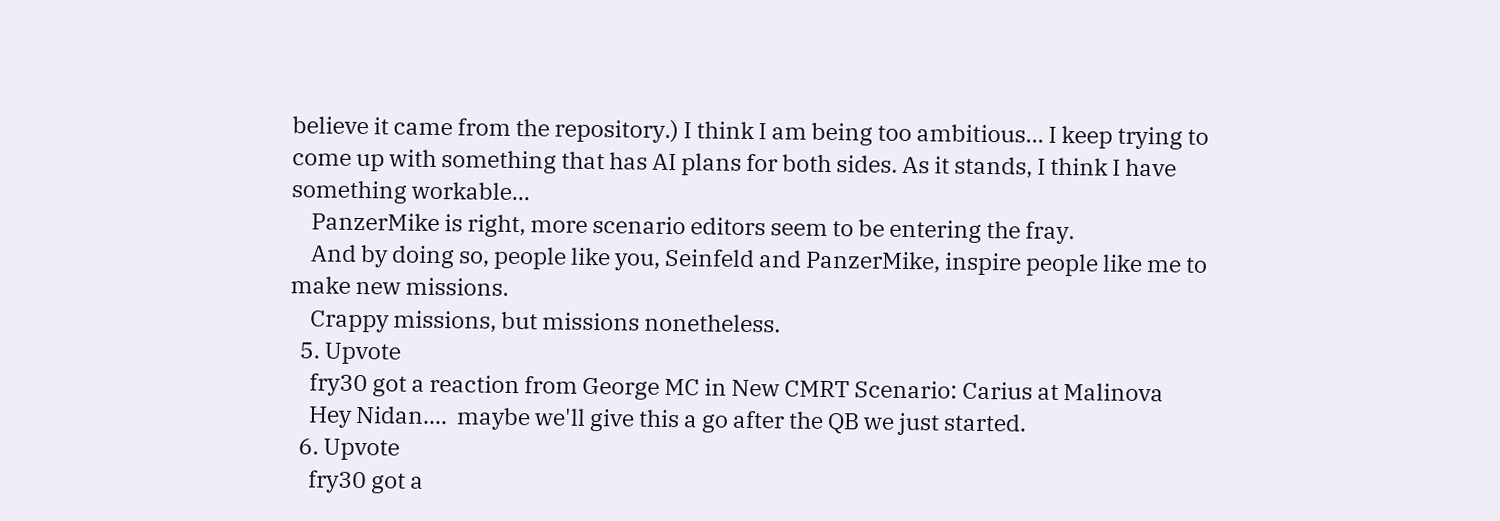believe it came from the repository.) I think I am being too ambitious... I keep trying to come up with something that has AI plans for both sides. As it stands, I think I have something workable...
    PanzerMike is right, more scenario editors seem to be entering the fray.
    And by doing so, people like you, Seinfeld and PanzerMike, inspire people like me to make new missions.
    Crappy missions, but missions nonetheless.
  5. Upvote
    fry30 got a reaction from George MC in New CMRT Scenario: Carius at Malinova
    Hey Nidan....  maybe we'll give this a go after the QB we just started.
  6. Upvote
    fry30 got a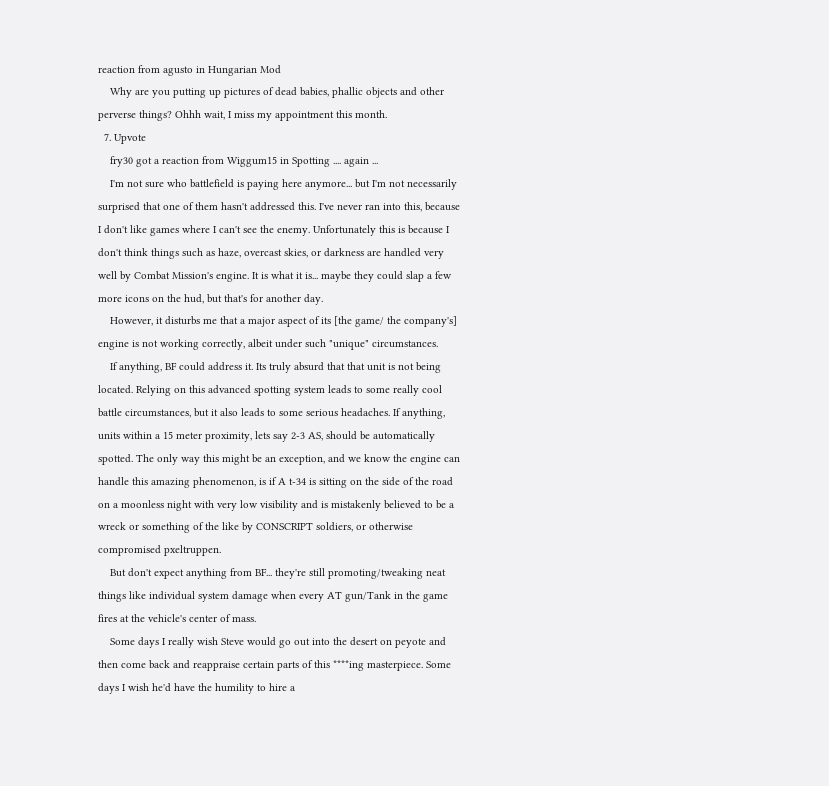reaction from agusto in Hungarian Mod
    Why are you putting up pictures of dead babies, phallic objects and other perverse things? Ohhh wait, I miss my appointment this month.
  7. Upvote
    fry30 got a reaction from Wiggum15 in Spotting .... again ...
    I'm not sure who battlefield is paying here anymore... but I'm not necessarily surprised that one of them hasn't addressed this. I've never ran into this, because I don't like games where I can't see the enemy. Unfortunately this is because I don't think things such as haze, overcast skies, or darkness are handled very well by Combat Mission's engine. It is what it is... maybe they could slap a few more icons on the hud, but that's for another day.
    However, it disturbs me that a major aspect of its [the game/ the company's] engine is not working correctly, albeit under such "unique" circumstances.
    If anything, BF could address it. Its truly absurd that that unit is not being located. Relying on this advanced spotting system leads to some really cool battle circumstances, but it also leads to some serious headaches. If anything, units within a 15 meter proximity, lets say 2-3 AS, should be automatically spotted. The only way this might be an exception, and we know the engine can handle this amazing phenomenon, is if A t-34 is sitting on the side of the road on a moonless night with very low visibility and is mistakenly believed to be a wreck or something of the like by CONSCRIPT soldiers, or otherwise compromised pxeltruppen.
    But don't expect anything from BF... they're still promoting/tweaking neat things like individual system damage when every AT gun/Tank in the game fires at the vehicle's center of mass.
    Some days I really wish Steve would go out into the desert on peyote and then come back and reappraise certain parts of this ****ing masterpiece. Some days I wish he'd have the humility to hire a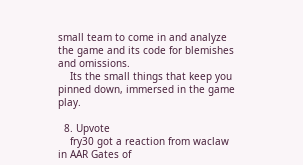small team to come in and analyze the game and its code for blemishes and omissions.
    Its the small things that keep you pinned down, immersed in the game play.

  8. Upvote
    fry30 got a reaction from waclaw in AAR Gates of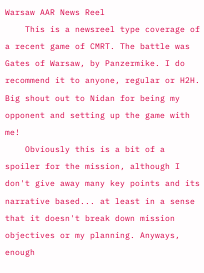Warsaw AAR News Reel
    This is a newsreel type coverage of a recent game of CMRT. The battle was Gates of Warsaw, by Panzermike. I do recommend it to anyone, regular or H2H. Big shout out to Nidan for being my opponent and setting up the game with me!
    Obviously this is a bit of a spoiler for the mission, although I don't give away many key points and its narrative based... at least in a sense that it doesn't break down mission objectives or my planning. Anyways, enough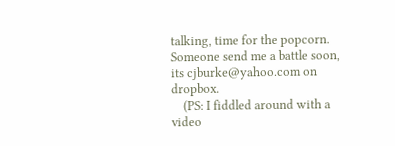talking, time for the popcorn. Someone send me a battle soon, its cjburke@yahoo.com on dropbox.
    (PS: I fiddled around with a video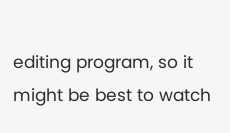editing program, so it might be best to watch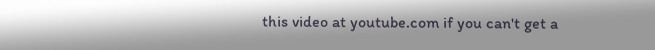this video at youtube.com if you can't get a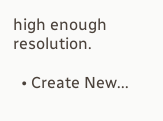high enough resolution.

  • Create New...